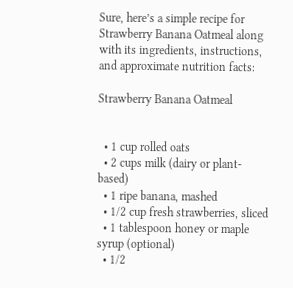Sure, here’s a simple recipe for Strawberry Banana Oatmeal along with its ingredients, instructions, and approximate nutrition facts:

Strawberry Banana Oatmeal


  • 1 cup rolled oats
  • 2 cups milk (dairy or plant-based)
  • 1 ripe banana, mashed
  • 1/2 cup fresh strawberries, sliced
  • 1 tablespoon honey or maple syrup (optional)
  • 1/2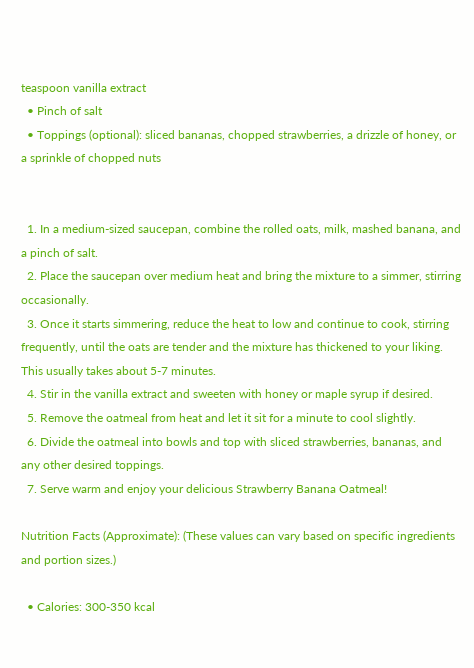teaspoon vanilla extract
  • Pinch of salt
  • Toppings (optional): sliced bananas, chopped strawberries, a drizzle of honey, or a sprinkle of chopped nuts


  1. In a medium-sized saucepan, combine the rolled oats, milk, mashed banana, and a pinch of salt.
  2. Place the saucepan over medium heat and bring the mixture to a simmer, stirring occasionally.
  3. Once it starts simmering, reduce the heat to low and continue to cook, stirring frequently, until the oats are tender and the mixture has thickened to your liking. This usually takes about 5-7 minutes.
  4. Stir in the vanilla extract and sweeten with honey or maple syrup if desired.
  5. Remove the oatmeal from heat and let it sit for a minute to cool slightly.
  6. Divide the oatmeal into bowls and top with sliced strawberries, bananas, and any other desired toppings.
  7. Serve warm and enjoy your delicious Strawberry Banana Oatmeal!

Nutrition Facts (Approximate): (These values can vary based on specific ingredients and portion sizes.)

  • Calories: 300-350 kcal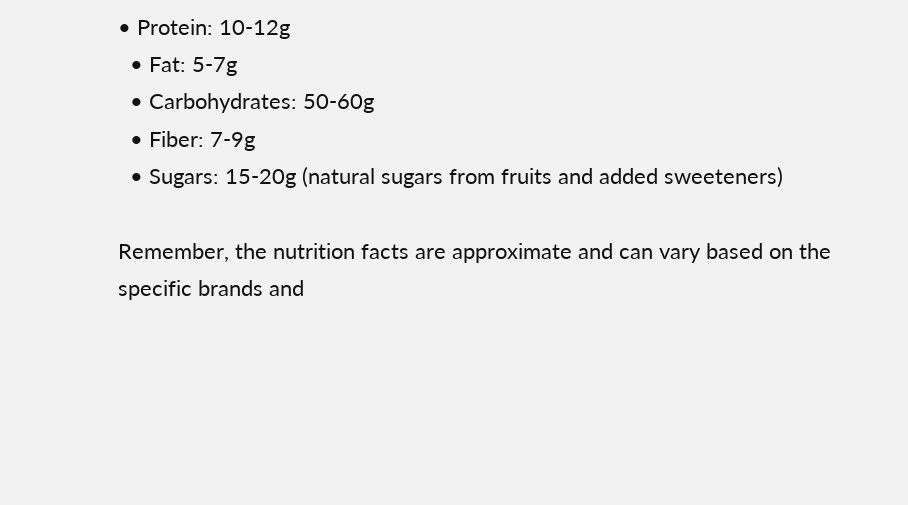• Protein: 10-12g
  • Fat: 5-7g
  • Carbohydrates: 50-60g
  • Fiber: 7-9g
  • Sugars: 15-20g (natural sugars from fruits and added sweeteners)

Remember, the nutrition facts are approximate and can vary based on the specific brands and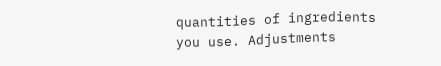quantities of ingredients you use. Adjustments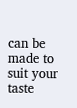can be made to suit your taste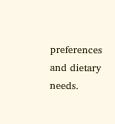preferences and dietary needs.